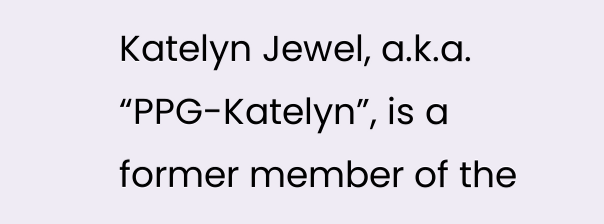Katelyn Jewel, a.k.a. “PPG-Katelyn”, is a former member of the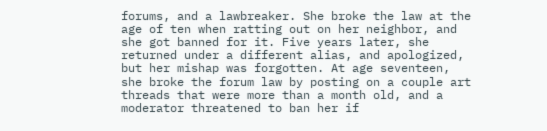forums, and a lawbreaker. She broke the law at the age of ten when ratting out on her neighbor, and she got banned for it. Five years later, she returned under a different alias, and apologized, but her mishap was forgotten. At age seventeen, she broke the forum law by posting on a couple art threads that were more than a month old, and a moderator threatened to ban her if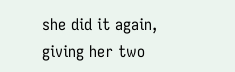she did it again, giving her two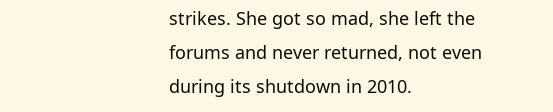strikes. She got so mad, she left the forums and never returned, not even during its shutdown in 2010.